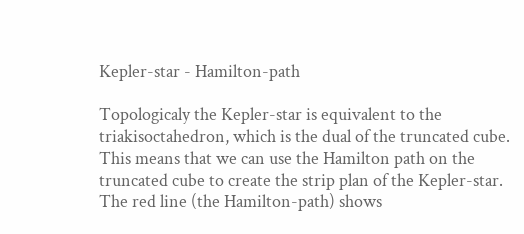Kepler-star - Hamilton-path

Topologicaly the Kepler-star is equivalent to the triakisoctahedron, which is the dual of the truncated cube. This means that we can use the Hamilton path on the truncated cube to create the strip plan of the Kepler-star. The red line (the Hamilton-path) shows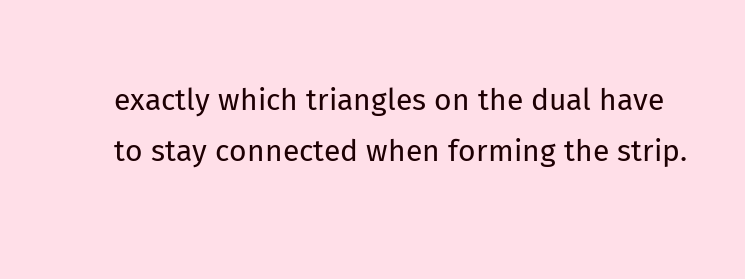exactly which triangles on the dual have to stay connected when forming the strip.